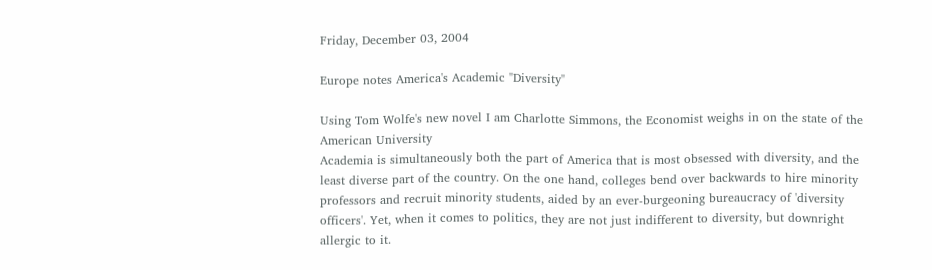Friday, December 03, 2004

Europe notes America's Academic "Diversity"

Using Tom Wolfe's new novel I am Charlotte Simmons, the Economist weighs in on the state of the American University
Academia is simultaneously both the part of America that is most obsessed with diversity, and the least diverse part of the country. On the one hand, colleges bend over backwards to hire minority professors and recruit minority students, aided by an ever-burgeoning bureaucracy of 'diversity officers'. Yet, when it comes to politics, they are not just indifferent to diversity, but downright allergic to it.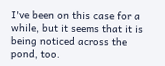I've been on this case for a while, but it seems that it is being noticed across the pond, too.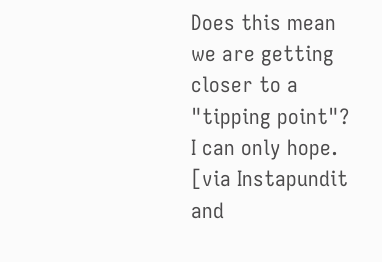Does this mean we are getting closer to a "tipping point"? I can only hope. [via Instapundit and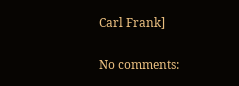Carl Frank]

No comments: